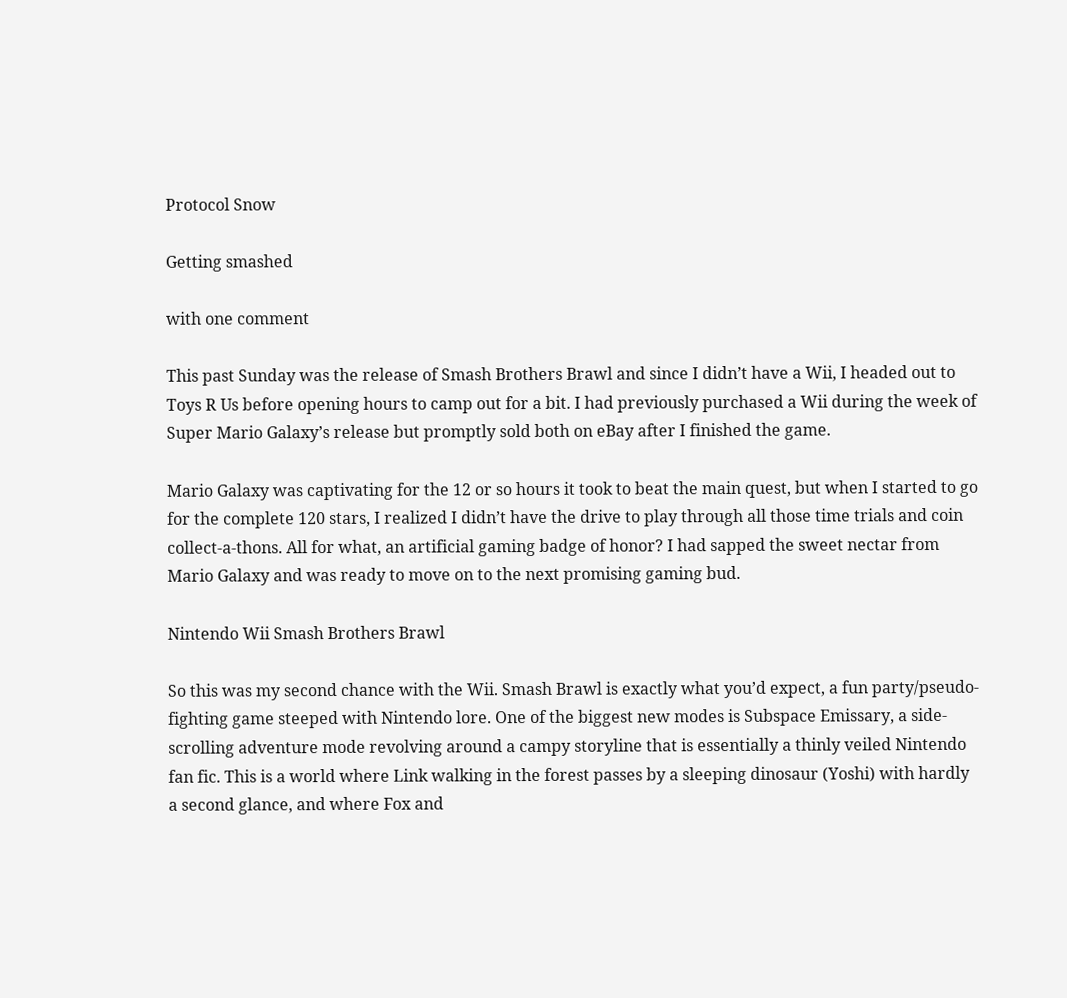Protocol Snow

Getting smashed

with one comment

This past Sunday was the release of Smash Brothers Brawl and since I didn’t have a Wii, I headed out to Toys R Us before opening hours to camp out for a bit. I had previously purchased a Wii during the week of Super Mario Galaxy’s release but promptly sold both on eBay after I finished the game.

Mario Galaxy was captivating for the 12 or so hours it took to beat the main quest, but when I started to go for the complete 120 stars, I realized I didn’t have the drive to play through all those time trials and coin collect-a-thons. All for what, an artificial gaming badge of honor? I had sapped the sweet nectar from Mario Galaxy and was ready to move on to the next promising gaming bud.

Nintendo Wii Smash Brothers Brawl

So this was my second chance with the Wii. Smash Brawl is exactly what you’d expect, a fun party/pseudo-fighting game steeped with Nintendo lore. One of the biggest new modes is Subspace Emissary, a side-scrolling adventure mode revolving around a campy storyline that is essentially a thinly veiled Nintendo fan fic. This is a world where Link walking in the forest passes by a sleeping dinosaur (Yoshi) with hardly a second glance, and where Fox and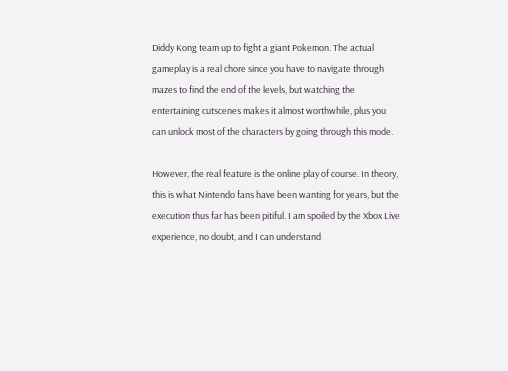Diddy Kong team up to fight a giant Pokemon. The actual gameplay is a real chore since you have to navigate through mazes to find the end of the levels, but watching the entertaining cutscenes makes it almost worthwhile, plus you can unlock most of the characters by going through this mode.

However, the real feature is the online play of course. In theory, this is what Nintendo fans have been wanting for years, but the execution thus far has been pitiful. I am spoiled by the Xbox Live experience, no doubt, and I can understand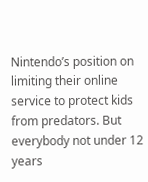Nintendo’s position on limiting their online service to protect kids from predators. But everybody not under 12 years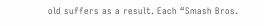old suffers as a result. Each “Smash Bros.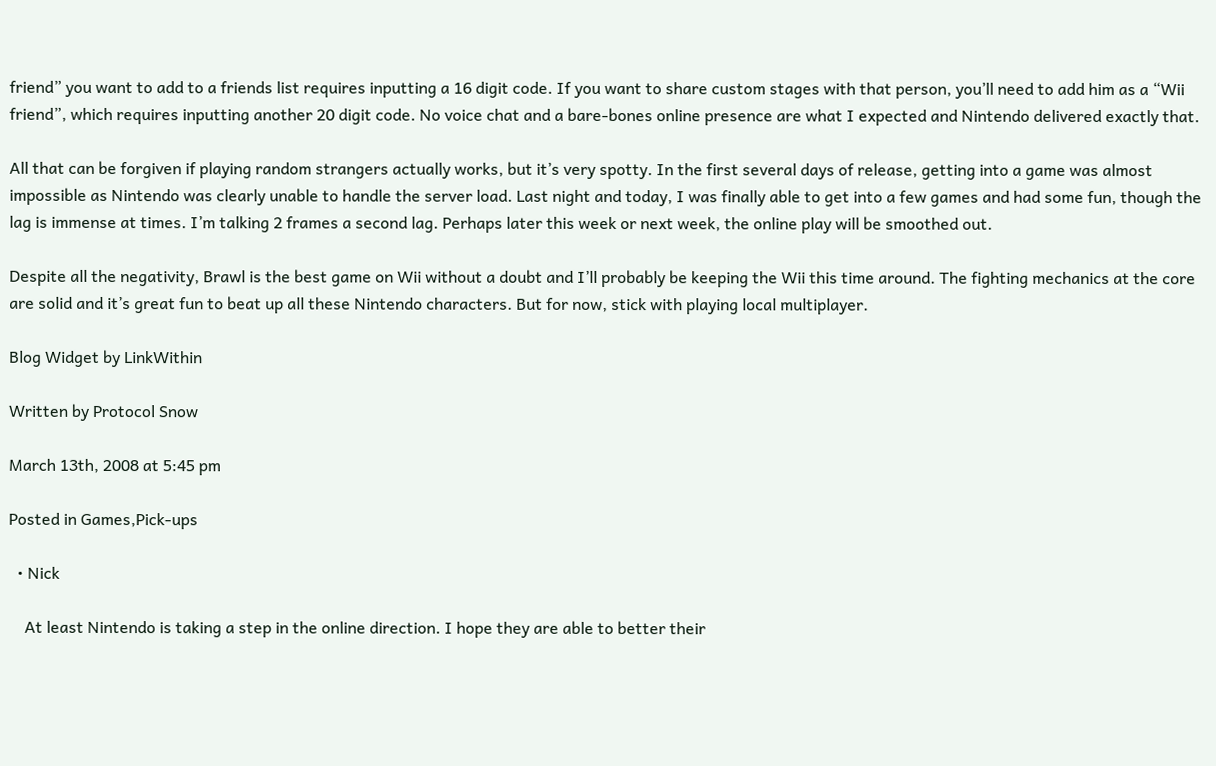friend” you want to add to a friends list requires inputting a 16 digit code. If you want to share custom stages with that person, you’ll need to add him as a “Wii friend”, which requires inputting another 20 digit code. No voice chat and a bare-bones online presence are what I expected and Nintendo delivered exactly that.

All that can be forgiven if playing random strangers actually works, but it’s very spotty. In the first several days of release, getting into a game was almost impossible as Nintendo was clearly unable to handle the server load. Last night and today, I was finally able to get into a few games and had some fun, though the lag is immense at times. I’m talking 2 frames a second lag. Perhaps later this week or next week, the online play will be smoothed out.

Despite all the negativity, Brawl is the best game on Wii without a doubt and I’ll probably be keeping the Wii this time around. The fighting mechanics at the core are solid and it’s great fun to beat up all these Nintendo characters. But for now, stick with playing local multiplayer.

Blog Widget by LinkWithin

Written by Protocol Snow

March 13th, 2008 at 5:45 pm

Posted in Games,Pick-ups

  • Nick

    At least Nintendo is taking a step in the online direction. I hope they are able to better their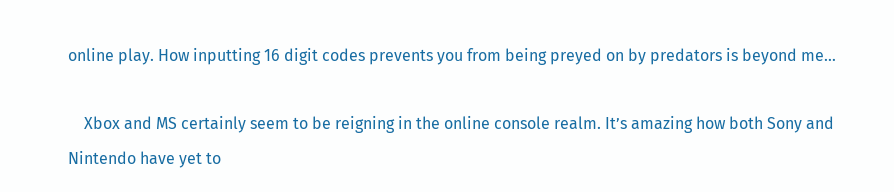online play. How inputting 16 digit codes prevents you from being preyed on by predators is beyond me…

    Xbox and MS certainly seem to be reigning in the online console realm. It’s amazing how both Sony and Nintendo have yet to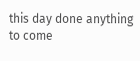this day done anything to come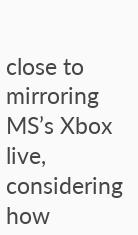close to mirroring MS’s Xbox live, considering how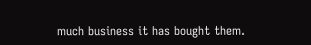much business it has bought them.